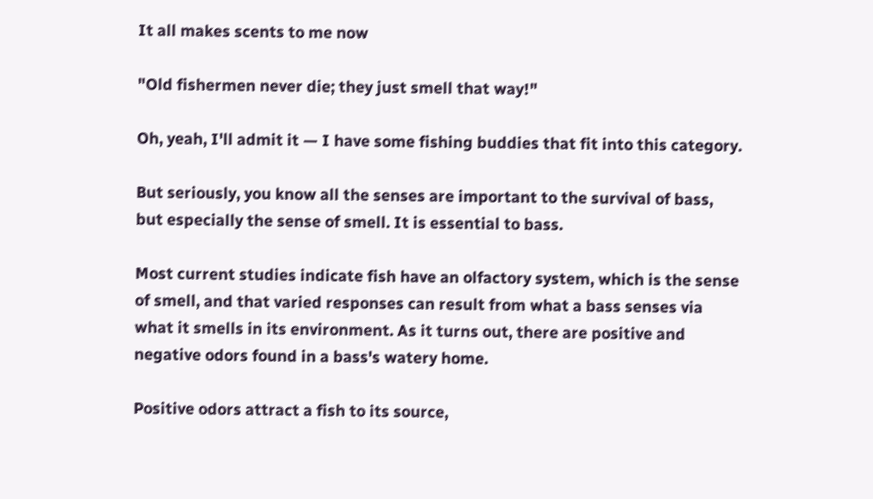It all makes scents to me now

"Old fishermen never die; they just smell that way!"

Oh, yeah, I'll admit it — I have some fishing buddies that fit into this category.

But seriously, you know all the senses are important to the survival of bass, but especially the sense of smell. It is essential to bass.

Most current studies indicate fish have an olfactory system, which is the sense of smell, and that varied responses can result from what a bass senses via what it smells in its environment. As it turns out, there are positive and negative odors found in a bass's watery home.

Positive odors attract a fish to its source,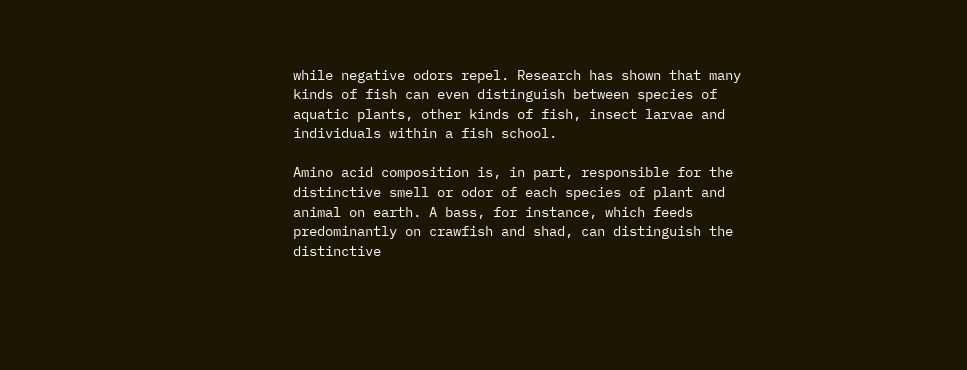while negative odors repel. Research has shown that many kinds of fish can even distinguish between species of aquatic plants, other kinds of fish, insect larvae and individuals within a fish school.

Amino acid composition is, in part, responsible for the distinctive smell or odor of each species of plant and animal on earth. A bass, for instance, which feeds predominantly on crawfish and shad, can distinguish the distinctive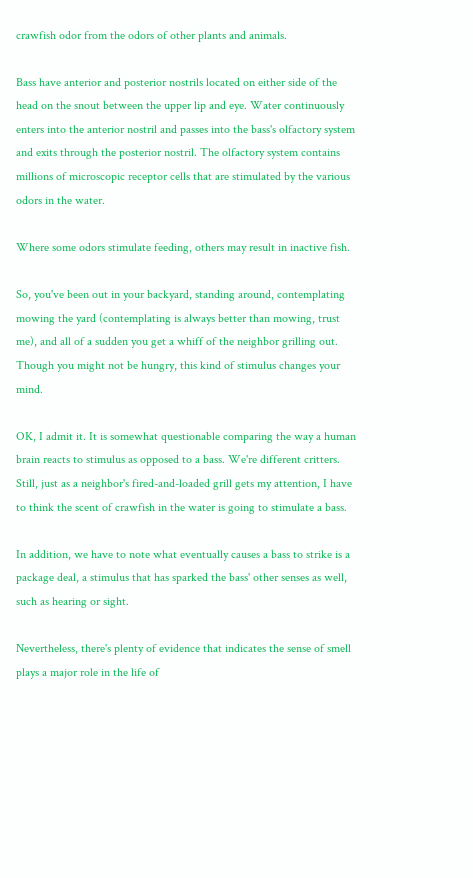crawfish odor from the odors of other plants and animals.

Bass have anterior and posterior nostrils located on either side of the head on the snout between the upper lip and eye. Water continuously enters into the anterior nostril and passes into the bass's olfactory system and exits through the posterior nostril. The olfactory system contains millions of microscopic receptor cells that are stimulated by the various odors in the water.

Where some odors stimulate feeding, others may result in inactive fish.

So, you've been out in your backyard, standing around, contemplating mowing the yard (contemplating is always better than mowing, trust me), and all of a sudden you get a whiff of the neighbor grilling out. Though you might not be hungry, this kind of stimulus changes your mind.

OK, I admit it. It is somewhat questionable comparing the way a human brain reacts to stimulus as opposed to a bass. We're different critters. Still, just as a neighbor's fired-and-loaded grill gets my attention, I have to think the scent of crawfish in the water is going to stimulate a bass.

In addition, we have to note what eventually causes a bass to strike is a package deal, a stimulus that has sparked the bass' other senses as well, such as hearing or sight.

Nevertheless, there's plenty of evidence that indicates the sense of smell plays a major role in the life of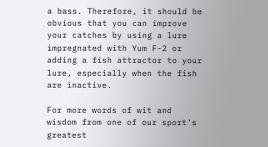a bass. Therefore, it should be obvious that you can improve your catches by using a lure impregnated with Yum F-2 or adding a fish attractor to your lure, especially when the fish are inactive.

For more words of wit and wisdom from one of our sport's greatest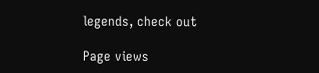legends, check out

Page views